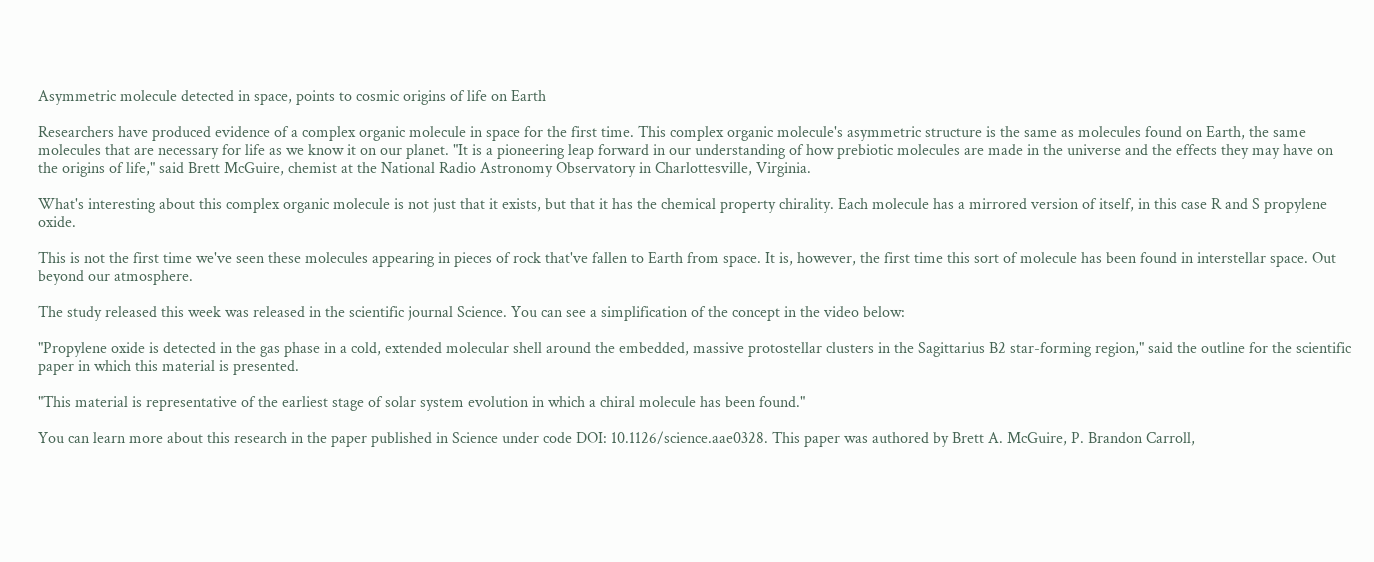Asymmetric molecule detected in space, points to cosmic origins of life on Earth

Researchers have produced evidence of a complex organic molecule in space for the first time. This complex organic molecule's asymmetric structure is the same as molecules found on Earth, the same molecules that are necessary for life as we know it on our planet. "It is a pioneering leap forward in our understanding of how prebiotic molecules are made in the universe and the effects they may have on the origins of life," said Brett McGuire, chemist at the National Radio Astronomy Observatory in Charlottesville, Virginia.

What's interesting about this complex organic molecule is not just that it exists, but that it has the chemical property chirality. Each molecule has a mirrored version of itself, in this case R and S propylene oxide.

This is not the first time we've seen these molecules appearing in pieces of rock that've fallen to Earth from space. It is, however, the first time this sort of molecule has been found in interstellar space. Out beyond our atmosphere.

The study released this week was released in the scientific journal Science. You can see a simplification of the concept in the video below:

"Propylene oxide is detected in the gas phase in a cold, extended molecular shell around the embedded, massive protostellar clusters in the Sagittarius B2 star-forming region," said the outline for the scientific paper in which this material is presented.

"This material is representative of the earliest stage of solar system evolution in which a chiral molecule has been found."

You can learn more about this research in the paper published in Science under code DOI: 10.1126/science.aae0328. This paper was authored by Brett A. McGuire, P. Brandon Carroll,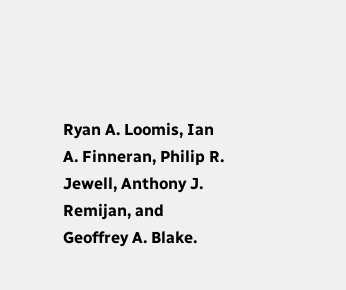Ryan A. Loomis, Ian A. Finneran, Philip R. Jewell, Anthony J. Remijan, and Geoffrey A. Blake.